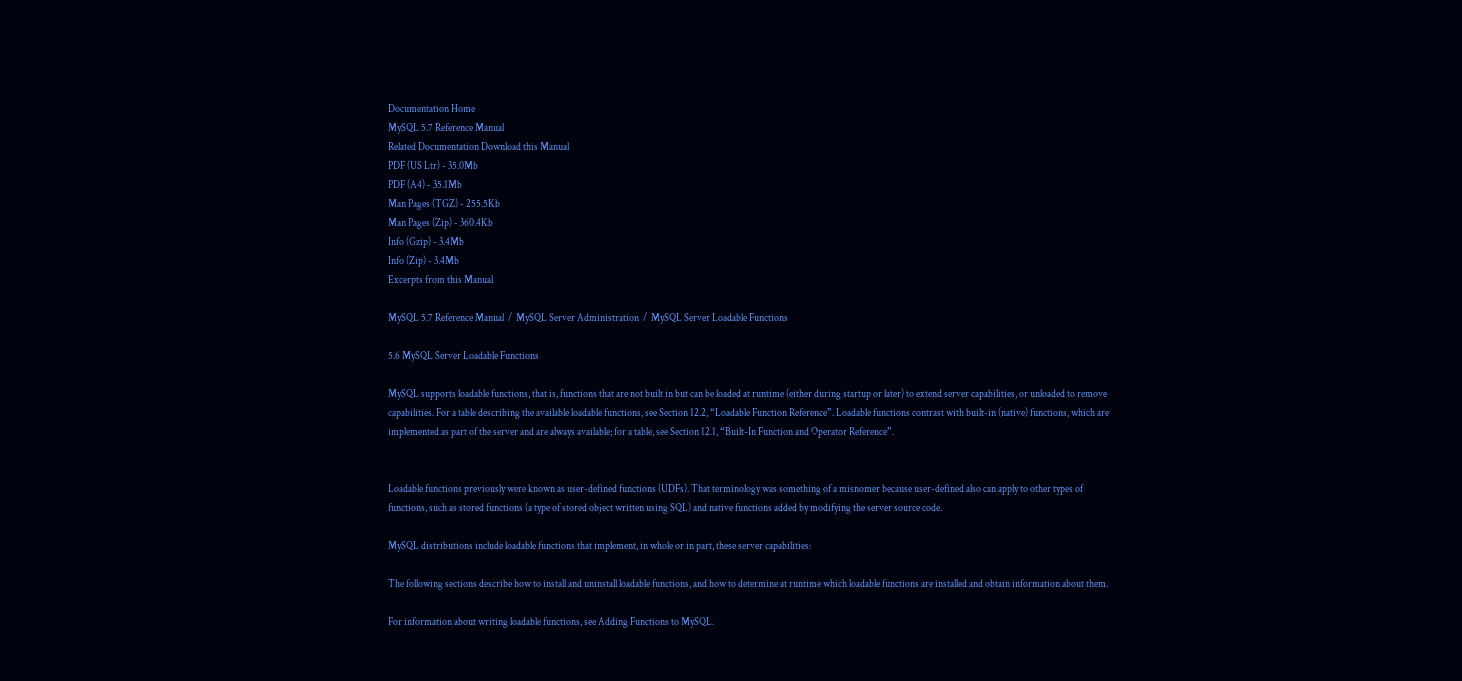Documentation Home
MySQL 5.7 Reference Manual
Related Documentation Download this Manual
PDF (US Ltr) - 35.0Mb
PDF (A4) - 35.1Mb
Man Pages (TGZ) - 255.5Kb
Man Pages (Zip) - 360.4Kb
Info (Gzip) - 3.4Mb
Info (Zip) - 3.4Mb
Excerpts from this Manual

MySQL 5.7 Reference Manual  /  MySQL Server Administration  /  MySQL Server Loadable Functions

5.6 MySQL Server Loadable Functions

MySQL supports loadable functions, that is, functions that are not built in but can be loaded at runtime (either during startup or later) to extend server capabilities, or unloaded to remove capabilities. For a table describing the available loadable functions, see Section 12.2, “Loadable Function Reference”. Loadable functions contrast with built-in (native) functions, which are implemented as part of the server and are always available; for a table, see Section 12.1, “Built-In Function and Operator Reference”.


Loadable functions previously were known as user-defined functions (UDFs). That terminology was something of a misnomer because user-defined also can apply to other types of functions, such as stored functions (a type of stored object written using SQL) and native functions added by modifying the server source code.

MySQL distributions include loadable functions that implement, in whole or in part, these server capabilities:

The following sections describe how to install and uninstall loadable functions, and how to determine at runtime which loadable functions are installed and obtain information about them.

For information about writing loadable functions, see Adding Functions to MySQL.